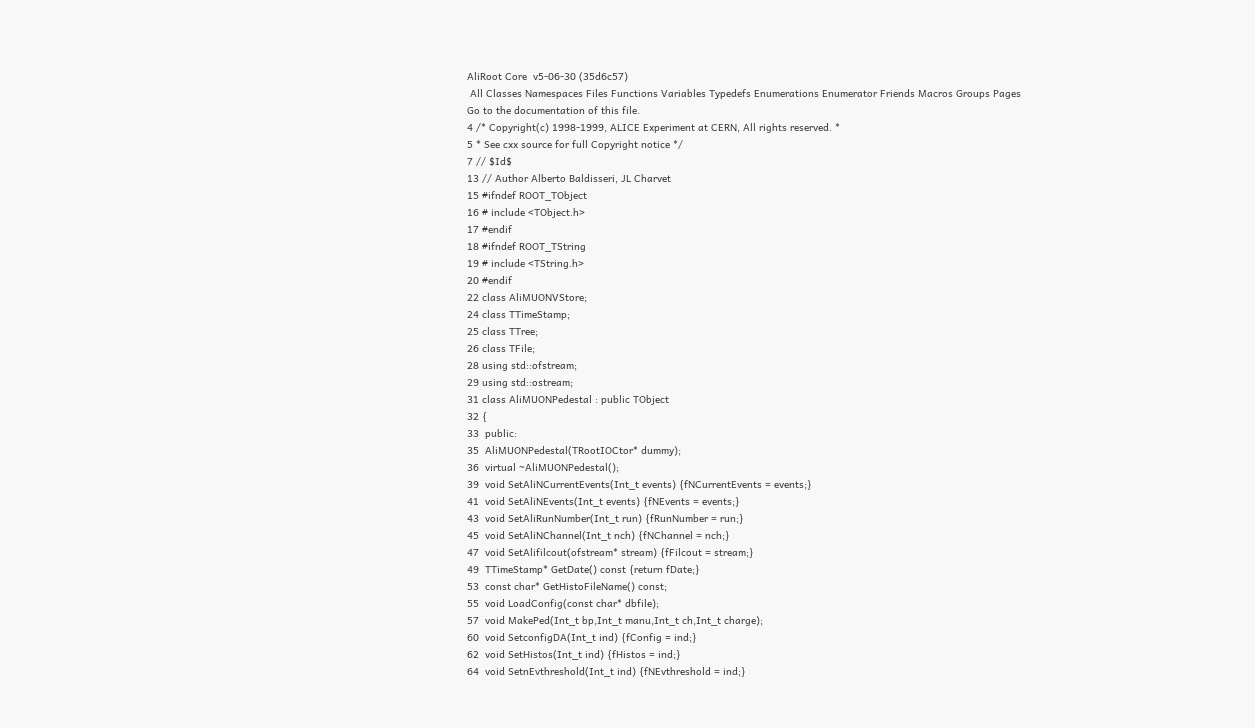AliRoot Core  v5-06-30 (35d6c57)
 All Classes Namespaces Files Functions Variables Typedefs Enumerations Enumerator Friends Macros Groups Pages
Go to the documentation of this file.
4 /* Copyright(c) 1998-1999, ALICE Experiment at CERN, All rights reserved. *
5 * See cxx source for full Copyright notice */
7 // $Id$
13 // Author Alberto Baldisseri, JL Charvet
15 #ifndef ROOT_TObject
16 # include <TObject.h>
17 #endif
18 #ifndef ROOT_TString
19 # include <TString.h>
20 #endif
22 class AliMUONVStore;
24 class TTimeStamp;
25 class TTree;
26 class TFile;
28 using std::ofstream;
29 using std::ostream;
31 class AliMUONPedestal : public TObject
32 {
33  public:
35  AliMUONPedestal(TRootIOCtor* dummy);
36  virtual ~AliMUONPedestal();
39  void SetAliNCurrentEvents(Int_t events) {fNCurrentEvents = events;}
41  void SetAliNEvents(Int_t events) {fNEvents = events;}
43  void SetAliRunNumber(Int_t run) {fRunNumber = run;}
45  void SetAliNChannel(Int_t nch) {fNChannel = nch;}
47  void SetAlifilcout(ofstream* stream) {fFilcout = stream;}
49  TTimeStamp* GetDate() const {return fDate;}
53  const char* GetHistoFileName() const;
55  void LoadConfig(const char* dbfile);
57  void MakePed(Int_t bp,Int_t manu,Int_t ch,Int_t charge);
60  void SetconfigDA(Int_t ind) {fConfig = ind;}
62  void SetHistos(Int_t ind) {fHistos = ind;}
64  void SetnEvthreshold(Int_t ind) {fNEvthreshold = ind;}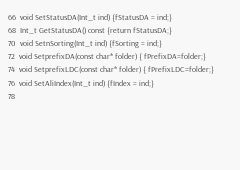66  void SetStatusDA(Int_t ind) {fStatusDA = ind;}
68  Int_t GetStatusDA() const {return fStatusDA;}
70  void SetnSorting(Int_t ind) {fSorting = ind;}
72  void SetprefixDA(const char* folder) { fPrefixDA=folder;}
74  void SetprefixLDC(const char* folder) { fPrefixLDC=folder;}
76  void SetAliIndex(Int_t ind) {fIndex = ind;}
78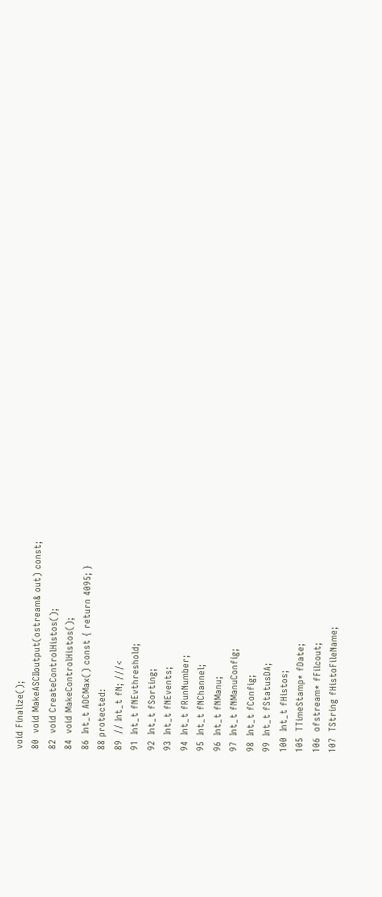void Finalize();
80  void MakeASCIIoutput(ostream& out) const;
82  void CreateControlHistos();
84  void MakeControlHistos();
86  Int_t ADCMax() const { return 4095; }
88 protected:
89  // Int_t fN; ///<
91  Int_t fNEvthreshold;
92  Int_t fSorting;
93  Int_t fNEvents;
94  Int_t fRunNumber;
95  Int_t fNChannel;
96  Int_t fNManu;
97  Int_t fNManuConfig;
98  Int_t fConfig;
99  Int_t fStatusDA;
100  Int_t fHistos;
105  TTimeStamp* fDate;
106  ofstream* fFilcout;
107  TString fHistoFileName;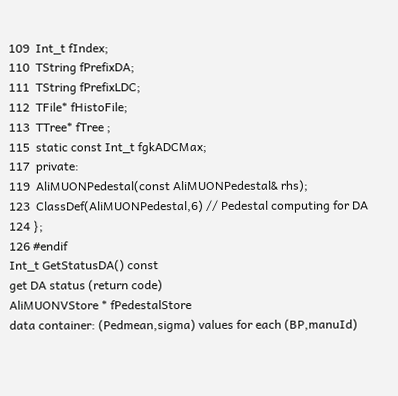109  Int_t fIndex;
110  TString fPrefixDA;
111  TString fPrefixLDC;
112  TFile* fHistoFile;
113  TTree* fTree ;
115  static const Int_t fgkADCMax;
117  private:
119  AliMUONPedestal(const AliMUONPedestal& rhs);
123  ClassDef(AliMUONPedestal,6) // Pedestal computing for DA
124 };
126 #endif
Int_t GetStatusDA() const
get DA status (return code)
AliMUONVStore * fPedestalStore
data container: (Pedmean,sigma) values for each (BP,manuId)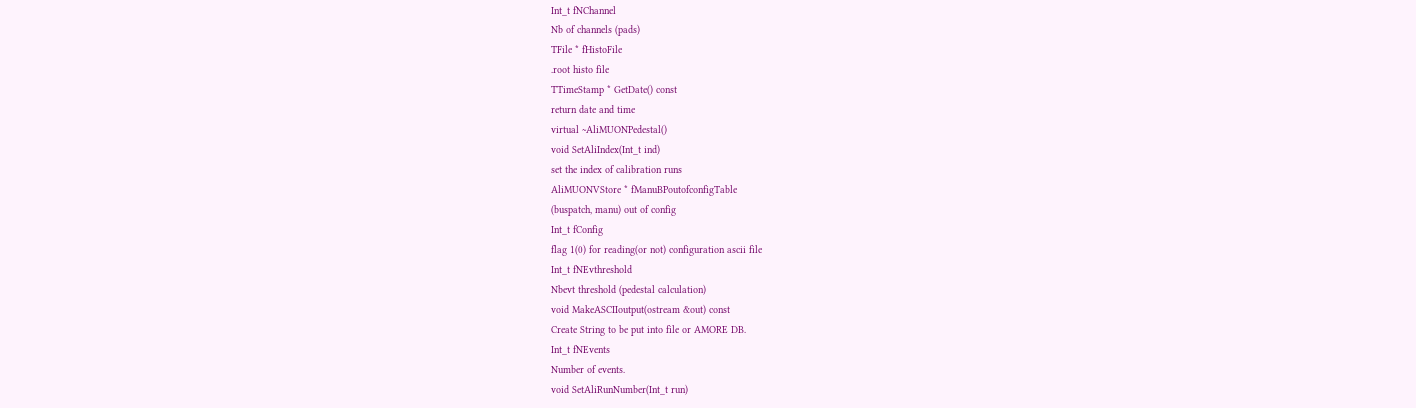Int_t fNChannel
Nb of channels (pads)
TFile * fHistoFile
.root histo file
TTimeStamp * GetDate() const
return date and time
virtual ~AliMUONPedestal()
void SetAliIndex(Int_t ind)
set the index of calibration runs
AliMUONVStore * fManuBPoutofconfigTable
(buspatch, manu) out of config
Int_t fConfig
flag 1(0) for reading(or not) configuration ascii file
Int_t fNEvthreshold
Nbevt threshold (pedestal calculation)
void MakeASCIIoutput(ostream &out) const
Create String to be put into file or AMORE DB.
Int_t fNEvents
Number of events.
void SetAliRunNumber(Int_t run)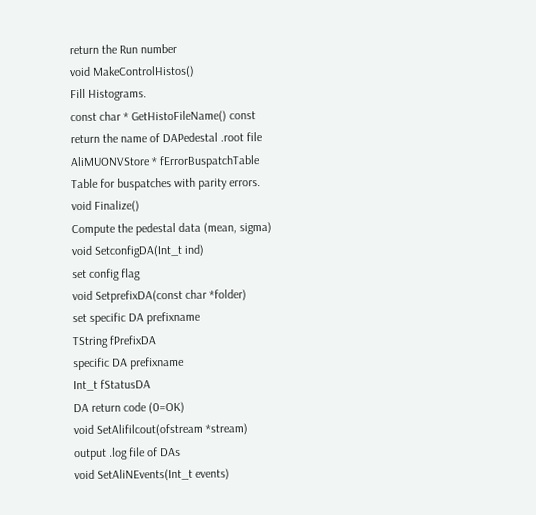return the Run number
void MakeControlHistos()
Fill Histograms.
const char * GetHistoFileName() const
return the name of DAPedestal .root file
AliMUONVStore * fErrorBuspatchTable
Table for buspatches with parity errors.
void Finalize()
Compute the pedestal data (mean, sigma)
void SetconfigDA(Int_t ind)
set config flag
void SetprefixDA(const char *folder)
set specific DA prefixname
TString fPrefixDA
specific DA prefixname
Int_t fStatusDA
DA return code (0=OK)
void SetAlifilcout(ofstream *stream)
output .log file of DAs
void SetAliNEvents(Int_t events)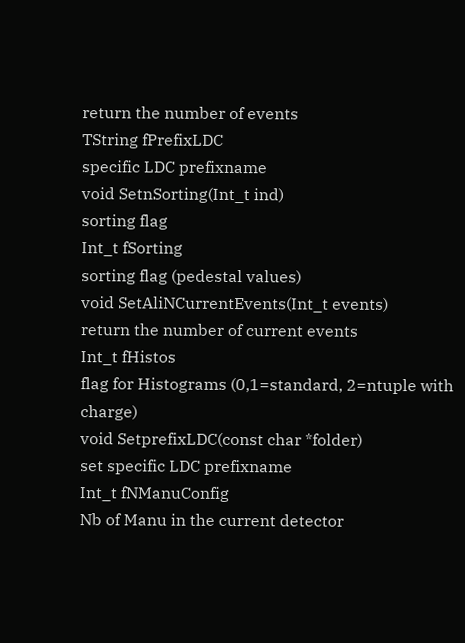return the number of events
TString fPrefixLDC
specific LDC prefixname
void SetnSorting(Int_t ind)
sorting flag
Int_t fSorting
sorting flag (pedestal values)
void SetAliNCurrentEvents(Int_t events)
return the number of current events
Int_t fHistos
flag for Histograms (0,1=standard, 2=ntuple with charge)
void SetprefixLDC(const char *folder)
set specific LDC prefixname
Int_t fNManuConfig
Nb of Manu in the current detector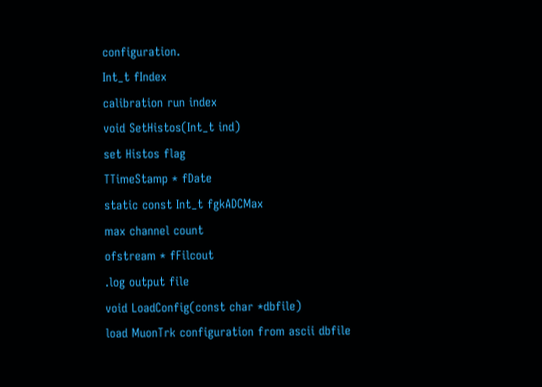configuration.
Int_t fIndex
calibration run index
void SetHistos(Int_t ind)
set Histos flag
TTimeStamp * fDate
static const Int_t fgkADCMax
max channel count
ofstream * fFilcout
.log output file
void LoadConfig(const char *dbfile)
load MuonTrk configuration from ascii dbfile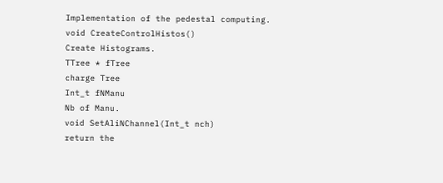Implementation of the pedestal computing.
void CreateControlHistos()
Create Histograms.
TTree * fTree
charge Tree
Int_t fNManu
Nb of Manu.
void SetAliNChannel(Int_t nch)
return the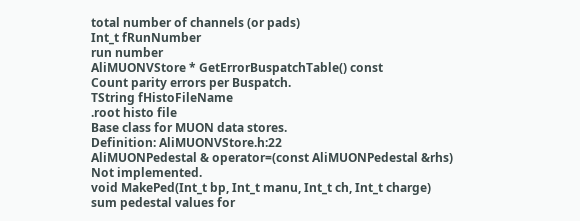total number of channels (or pads)
Int_t fRunNumber
run number
AliMUONVStore * GetErrorBuspatchTable() const
Count parity errors per Buspatch.
TString fHistoFileName
.root histo file
Base class for MUON data stores.
Definition: AliMUONVStore.h:22
AliMUONPedestal & operator=(const AliMUONPedestal &rhs)
Not implemented.
void MakePed(Int_t bp, Int_t manu, Int_t ch, Int_t charge)
sum pedestal values for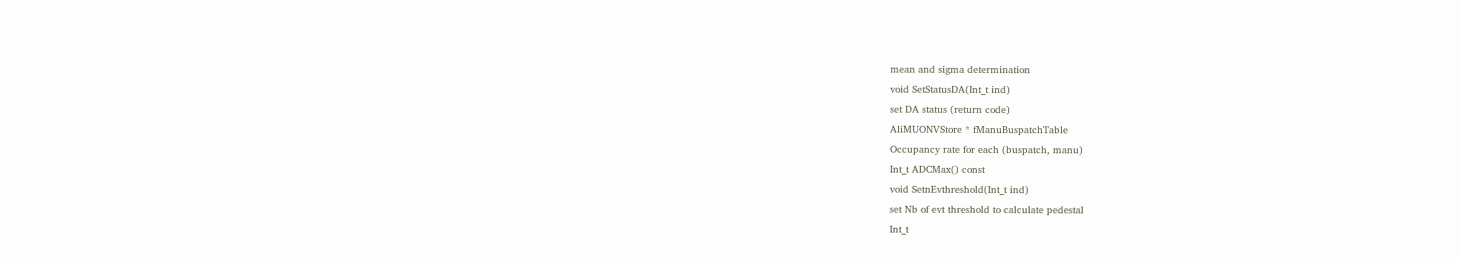mean and sigma determination
void SetStatusDA(Int_t ind)
set DA status (return code)
AliMUONVStore * fManuBuspatchTable
Occupancy rate for each (buspatch, manu)
Int_t ADCMax() const
void SetnEvthreshold(Int_t ind)
set Nb of evt threshold to calculate pedestal
Int_t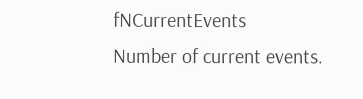fNCurrentEvents
Number of current events.